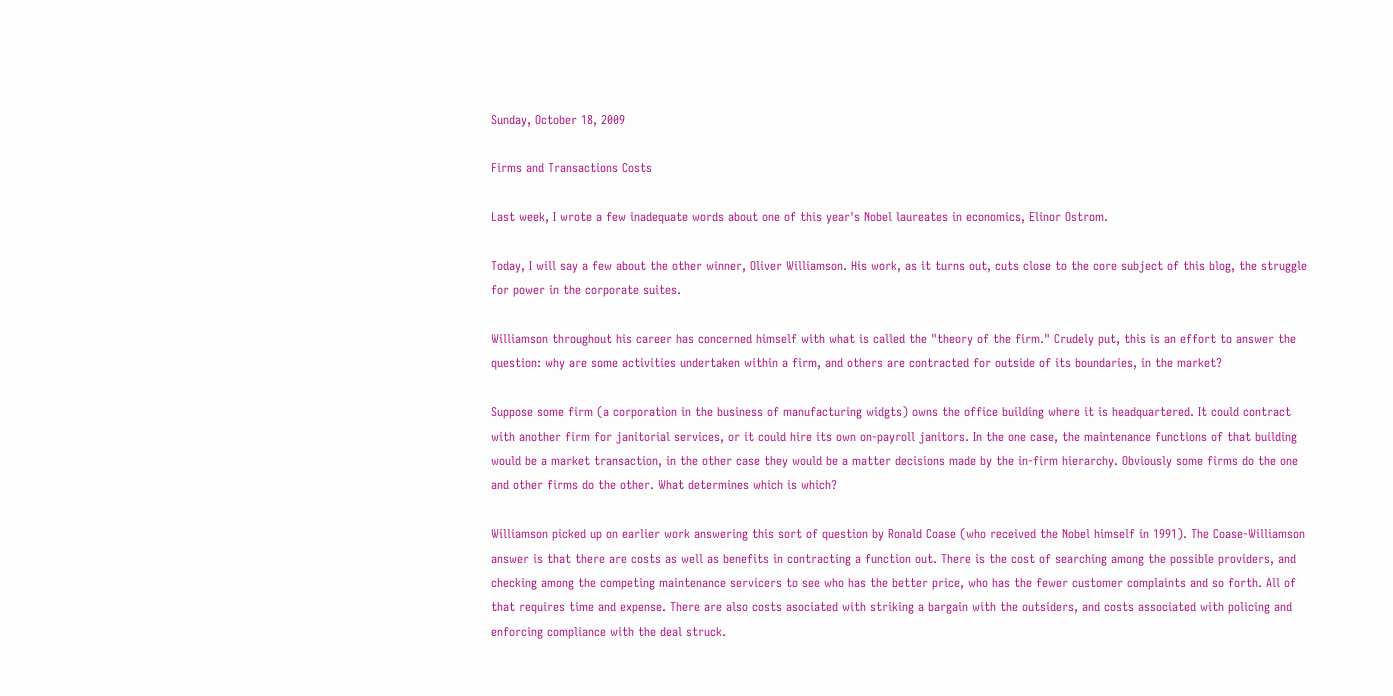Sunday, October 18, 2009

Firms and Transactions Costs

Last week, I wrote a few inadequate words about one of this year's Nobel laureates in economics, Elinor Ostrom.

Today, I will say a few about the other winner, Oliver Williamson. His work, as it turns out, cuts close to the core subject of this blog, the struggle for power in the corporate suites.

Williamson throughout his career has concerned himself with what is called the "theory of the firm." Crudely put, this is an effort to answer the question: why are some activities undertaken within a firm, and others are contracted for outside of its boundaries, in the market?

Suppose some firm (a corporation in the business of manufacturing widgts) owns the office building where it is headquartered. It could contract with another firm for janitorial services, or it could hire its own on-payroll janitors. In the one case, the maintenance functions of that building would be a market transaction, in the other case they would be a matter decisions made by the in-firm hierarchy. Obviously some firms do the one and other firms do the other. What determines which is which?

Williamson picked up on earlier work answering this sort of question by Ronald Coase (who received the Nobel himself in 1991). The Coase-Williamson answer is that there are costs as well as benefits in contracting a function out. There is the cost of searching among the possible providers, and checking among the competing maintenance servicers to see who has the better price, who has the fewer customer complaints and so forth. All of that requires time and expense. There are also costs asociated with striking a bargain with the outsiders, and costs associated with policing and enforcing compliance with the deal struck.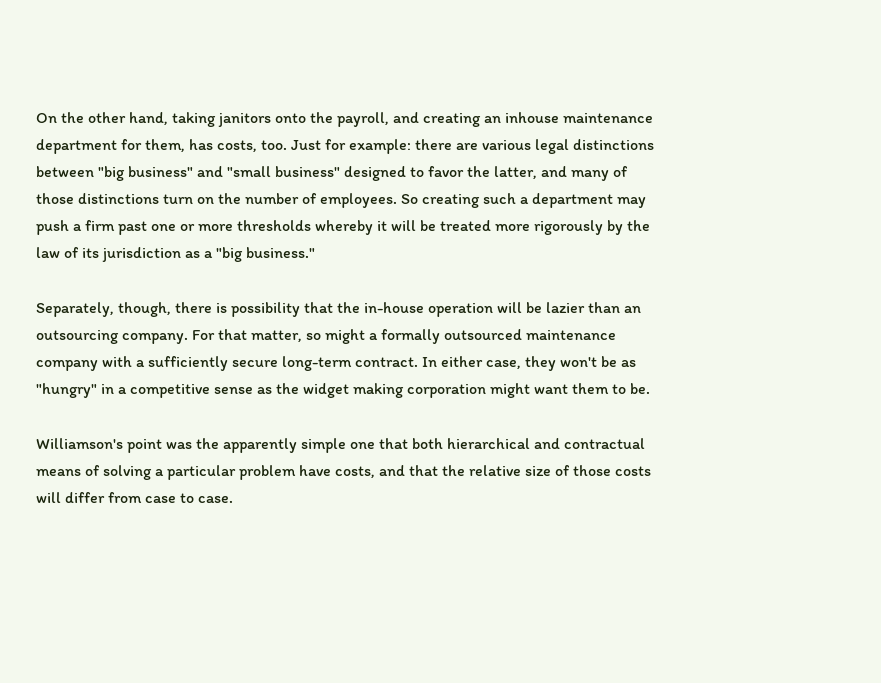On the other hand, taking janitors onto the payroll, and creating an inhouse maintenance department for them, has costs, too. Just for example: there are various legal distinctions between "big business" and "small business" designed to favor the latter, and many of those distinctions turn on the number of employees. So creating such a department may push a firm past one or more thresholds whereby it will be treated more rigorously by the law of its jurisdiction as a "big business."

Separately, though, there is possibility that the in-house operation will be lazier than an outsourcing company. For that matter, so might a formally outsourced maintenance company with a sufficiently secure long-term contract. In either case, they won't be as "hungry" in a competitive sense as the widget making corporation might want them to be.

Williamson's point was the apparently simple one that both hierarchical and contractual means of solving a particular problem have costs, and that the relative size of those costs will differ from case to case.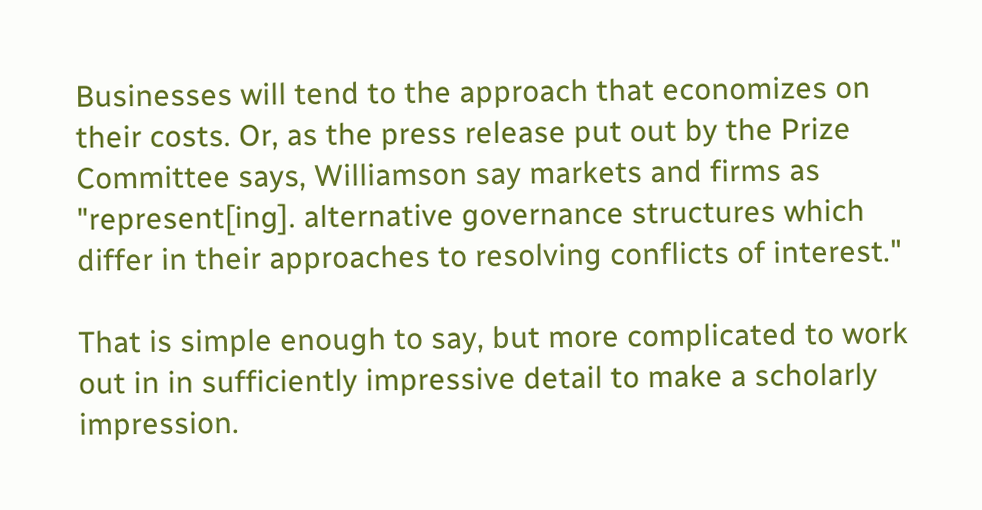Businesses will tend to the approach that economizes on their costs. Or, as the press release put out by the Prize Committee says, Williamson say markets and firms as "represent[ing]. alternative governance structures which differ in their approaches to resolving conflicts of interest."

That is simple enough to say, but more complicated to work out in in sufficiently impressive detail to make a scholarly impression.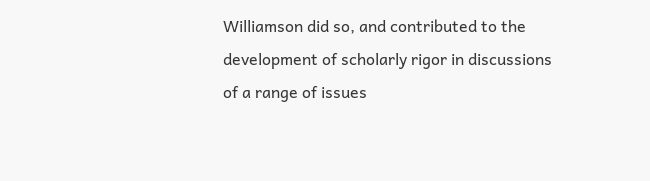Williamson did so, and contributed to the development of scholarly rigor in discussions of a range of issues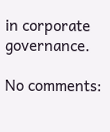in corporate governance.

No comments: